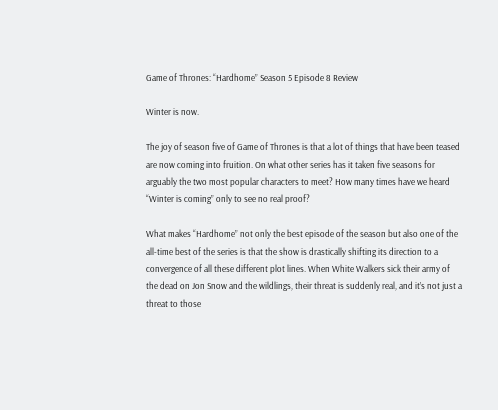Game of Thrones: “Hardhome” Season 5 Episode 8 Review

Winter is now.

The joy of season five of Game of Thrones is that a lot of things that have been teased are now coming into fruition. On what other series has it taken five seasons for arguably the two most popular characters to meet? How many times have we heard “Winter is coming” only to see no real proof?

What makes “Hardhome” not only the best episode of the season but also one of the all-time best of the series is that the show is drastically shifting its direction to a convergence of all these different plot lines. When White Walkers sick their army of the dead on Jon Snow and the wildlings, their threat is suddenly real, and it’s not just a threat to those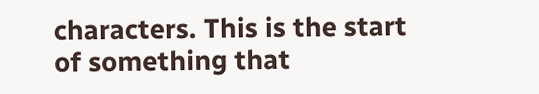characters. This is the start of something that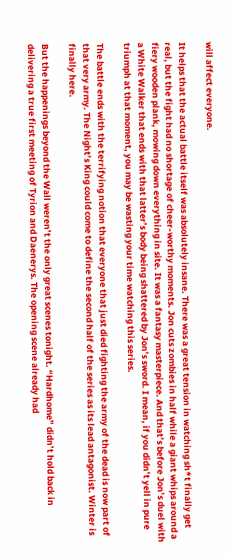will affect everyone.

It helps that the actual battle itself was absolutely insane. There was a great tension in watching sh*t finally get real, but the fight had no shortage of cheer-worthy moments. Jon cuts zombies in half while a giant whips around a fiery wooden plank, mowing down everything in site. It was a fantasy masterpiece. And that’s before Jon’s duel with a White Walker that ends with that latter’s body being shattered by Jon’s sword. I mean, if you didn’t yell in pure triumph at that moment, you may be wasting your time watching this series.

The battle ends with the terrifying notion that everyone that just died fighting the army of the dead is now part of that very army. The Night’s King could come to define the second half of the series as its lead antagonist. Winter is finally here.

But the happenings beyond the Wall weren’t the only great scenes tonight. “Hardhome” didn’t hold back in delivering a true first meeting of Tyrion and Daenerys. The opening scene already had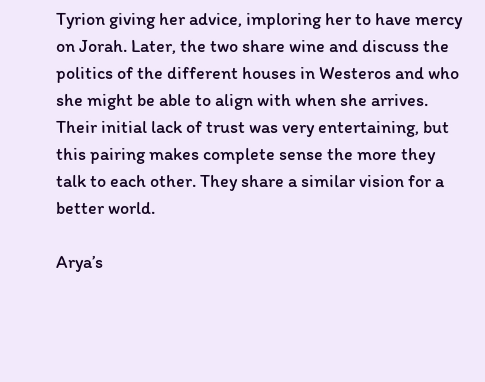Tyrion giving her advice, imploring her to have mercy on Jorah. Later, the two share wine and discuss the politics of the different houses in Westeros and who she might be able to align with when she arrives. Their initial lack of trust was very entertaining, but this pairing makes complete sense the more they talk to each other. They share a similar vision for a better world.

Arya’s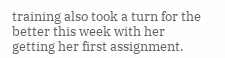training also took a turn for the better this week with her getting her first assignment.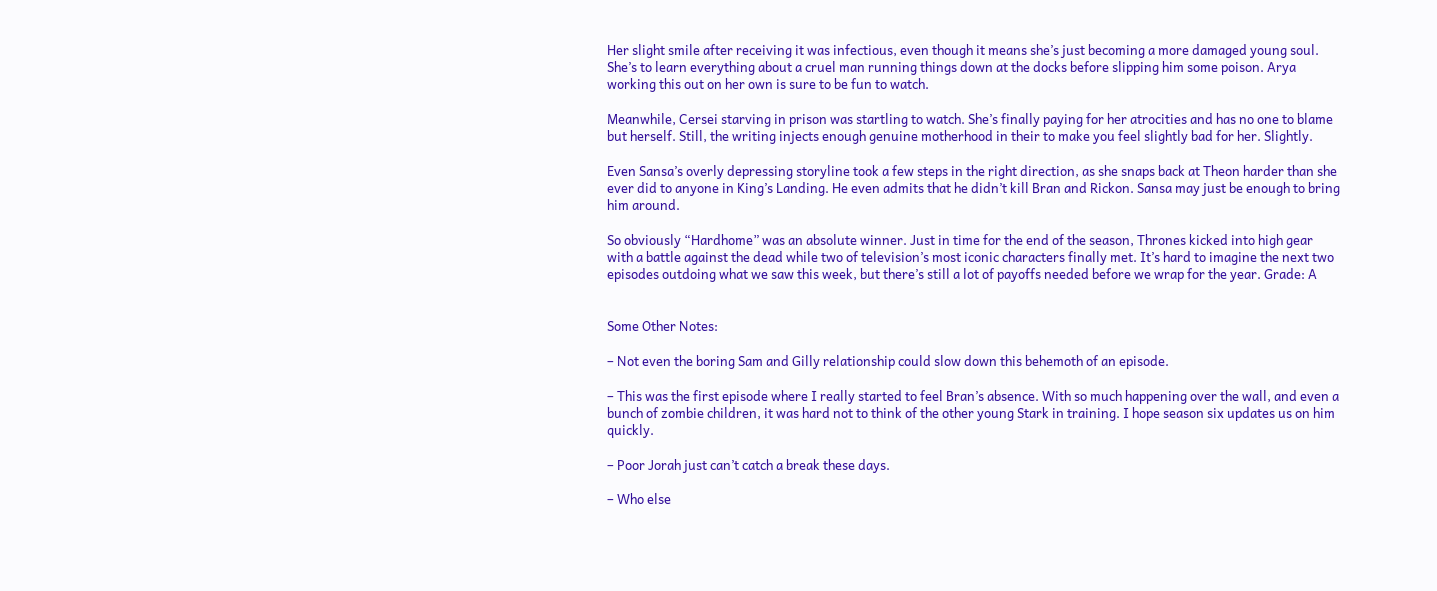Her slight smile after receiving it was infectious, even though it means she’s just becoming a more damaged young soul. She’s to learn everything about a cruel man running things down at the docks before slipping him some poison. Arya working this out on her own is sure to be fun to watch.

Meanwhile, Cersei starving in prison was startling to watch. She’s finally paying for her atrocities and has no one to blame but herself. Still, the writing injects enough genuine motherhood in their to make you feel slightly bad for her. Slightly.

Even Sansa’s overly depressing storyline took a few steps in the right direction, as she snaps back at Theon harder than she ever did to anyone in King’s Landing. He even admits that he didn’t kill Bran and Rickon. Sansa may just be enough to bring him around.

So obviously “Hardhome” was an absolute winner. Just in time for the end of the season, Thrones kicked into high gear with a battle against the dead while two of television’s most iconic characters finally met. It’s hard to imagine the next two episodes outdoing what we saw this week, but there’s still a lot of payoffs needed before we wrap for the year. Grade: A


Some Other Notes:

– Not even the boring Sam and Gilly relationship could slow down this behemoth of an episode.

– This was the first episode where I really started to feel Bran’s absence. With so much happening over the wall, and even a bunch of zombie children, it was hard not to think of the other young Stark in training. I hope season six updates us on him quickly.

– Poor Jorah just can’t catch a break these days.

– Who else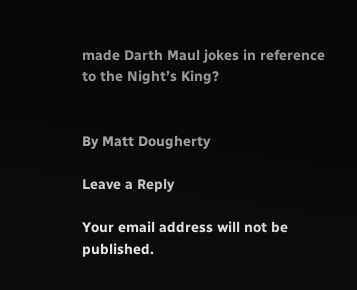made Darth Maul jokes in reference to the Night’s King?


By Matt Dougherty

Leave a Reply

Your email address will not be published.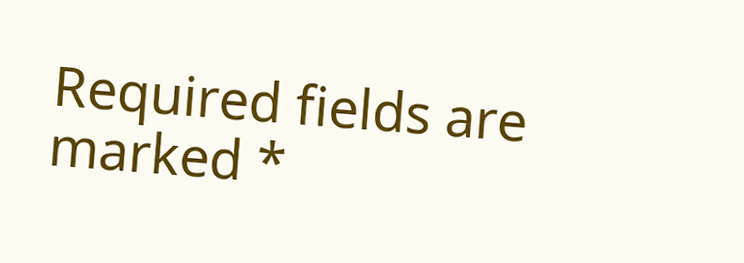Required fields are marked *